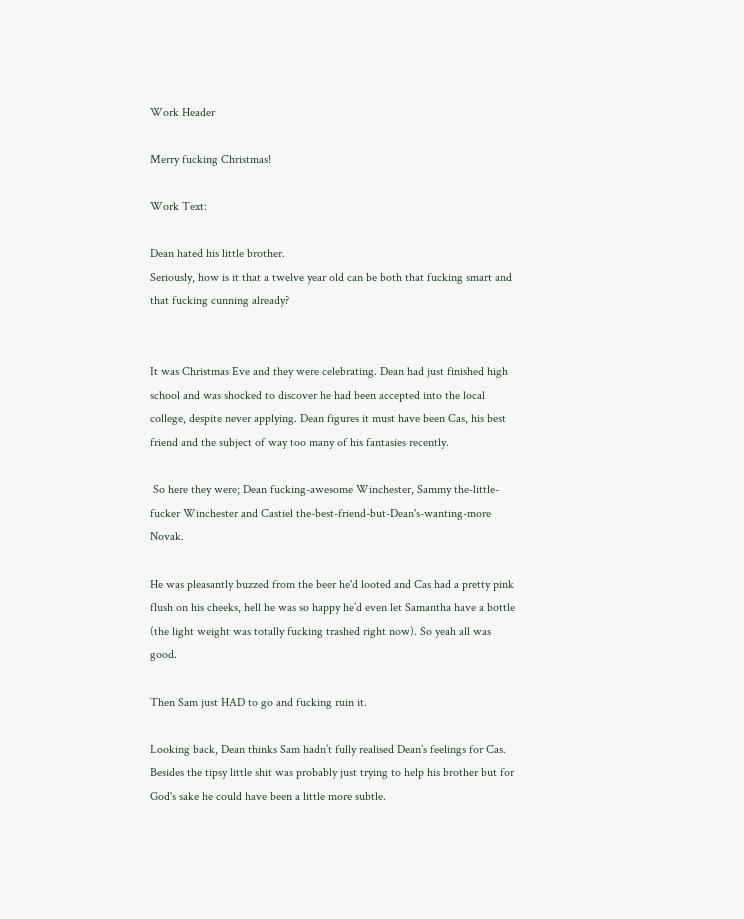Work Header

Merry fucking Christmas!

Work Text:

Dean hated his little brother.
Seriously, how is it that a twelve year old can be both that fucking smart and that fucking cunning already?


It was Christmas Eve and they were celebrating. Dean had just finished high school and was shocked to discover he had been accepted into the local college, despite never applying. Dean figures it must have been Cas, his best friend and the subject of way too many of his fantasies recently.

 So here they were; Dean fucking-awesome Winchester, Sammy the-little-fucker Winchester and Castiel the-best-friend-but-Dean's-wanting-more Novak.

He was pleasantly buzzed from the beer he'd looted and Cas had a pretty pink flush on his cheeks, hell he was so happy he’d even let Samantha have a bottle (the light weight was totally fucking trashed right now). So yeah all was good.

Then Sam just HAD to go and fucking ruin it.

Looking back, Dean thinks Sam hadn’t fully realised Dean’s feelings for Cas. Besides the tipsy little shit was probably just trying to help his brother but for God's sake he could have been a little more subtle.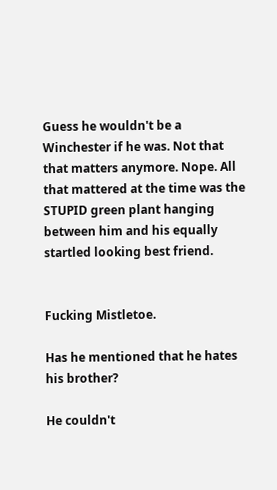Guess he wouldn't be a Winchester if he was. Not that that matters anymore. Nope. All that mattered at the time was the STUPID green plant hanging between him and his equally startled looking best friend.


Fucking Mistletoe.

Has he mentioned that he hates his brother?

He couldn't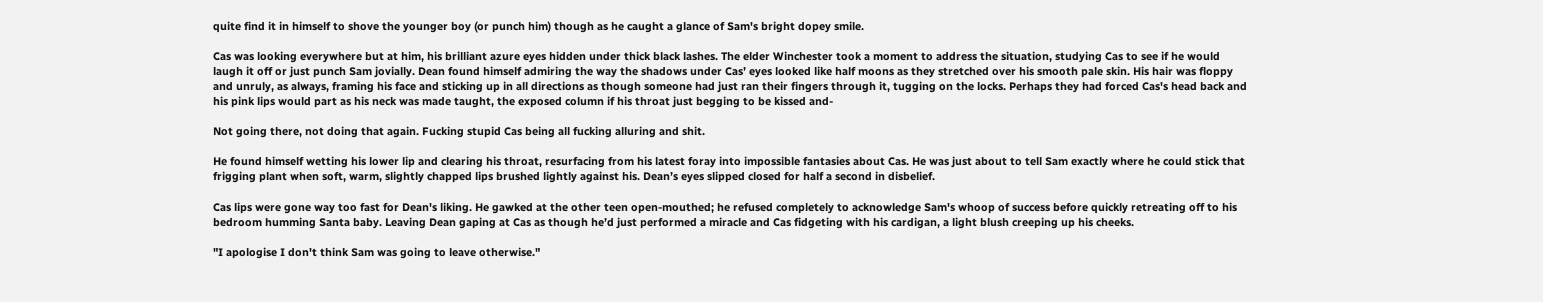quite find it in himself to shove the younger boy (or punch him) though as he caught a glance of Sam's bright dopey smile.

Cas was looking everywhere but at him, his brilliant azure eyes hidden under thick black lashes. The elder Winchester took a moment to address the situation, studying Cas to see if he would laugh it off or just punch Sam jovially. Dean found himself admiring the way the shadows under Cas’ eyes looked like half moons as they stretched over his smooth pale skin. His hair was floppy and unruly, as always, framing his face and sticking up in all directions as though someone had just ran their fingers through it, tugging on the locks. Perhaps they had forced Cas's head back and his pink lips would part as his neck was made taught, the exposed column if his throat just begging to be kissed and-

Not going there, not doing that again. Fucking stupid Cas being all fucking alluring and shit.

He found himself wetting his lower lip and clearing his throat, resurfacing from his latest foray into impossible fantasies about Cas. He was just about to tell Sam exactly where he could stick that frigging plant when soft, warm, slightly chapped lips brushed lightly against his. Dean’s eyes slipped closed for half a second in disbelief.

Cas lips were gone way too fast for Dean's liking. He gawked at the other teen open-mouthed; he refused completely to acknowledge Sam's whoop of success before quickly retreating off to his bedroom humming Santa baby. Leaving Dean gaping at Cas as though he’d just performed a miracle and Cas fidgeting with his cardigan, a light blush creeping up his cheeks.

"I apologise I don't think Sam was going to leave otherwise."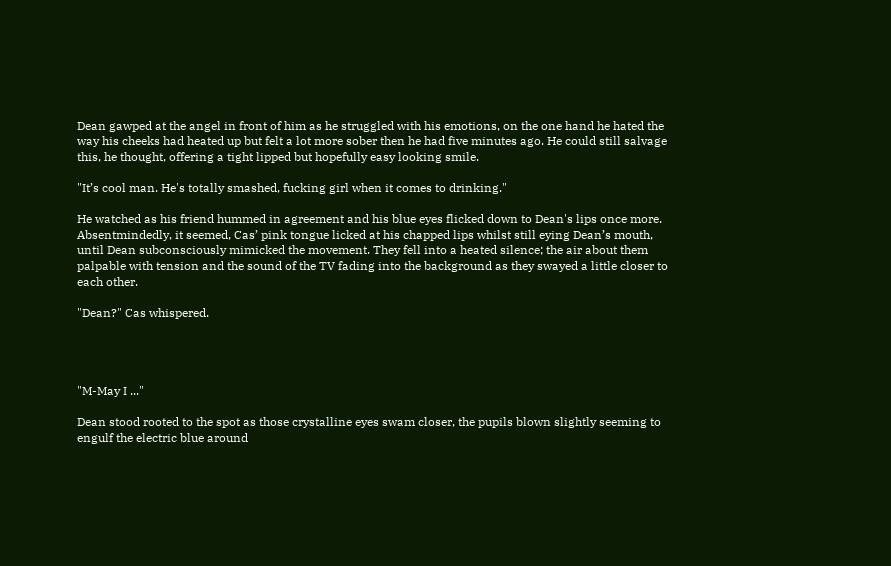Dean gawped at the angel in front of him as he struggled with his emotions, on the one hand he hated the way his cheeks had heated up but felt a lot more sober then he had five minutes ago. He could still salvage this, he thought, offering a tight lipped but hopefully easy looking smile.

"It’s cool man. He's totally smashed, fucking girl when it comes to drinking."

He watched as his friend hummed in agreement and his blue eyes flicked down to Dean's lips once more. Absentmindedly, it seemed, Cas’ pink tongue licked at his chapped lips whilst still eying Dean’s mouth, until Dean subconsciously mimicked the movement. They fell into a heated silence; the air about them palpable with tension and the sound of the TV fading into the background as they swayed a little closer to each other.

"Dean?" Cas whispered.




"M-May I ..."

Dean stood rooted to the spot as those crystalline eyes swam closer, the pupils blown slightly seeming to engulf the electric blue around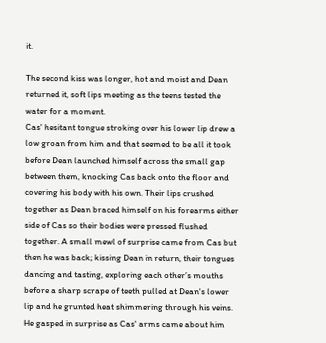it.

The second kiss was longer, hot and moist and Dean returned it, soft lips meeting as the teens tested the water for a moment.
Cas' hesitant tongue stroking over his lower lip drew a low groan from him and that seemed to be all it took before Dean launched himself across the small gap between them, knocking Cas back onto the floor and covering his body with his own. Their lips crushed together as Dean braced himself on his forearms either side of Cas so their bodies were pressed flushed together. A small mewl of surprise came from Cas but then he was back; kissing Dean in return, their tongues dancing and tasting, exploring each other’s mouths before a sharp scrape of teeth pulled at Dean's lower lip and he grunted heat shimmering through his veins. He gasped in surprise as Cas' arms came about him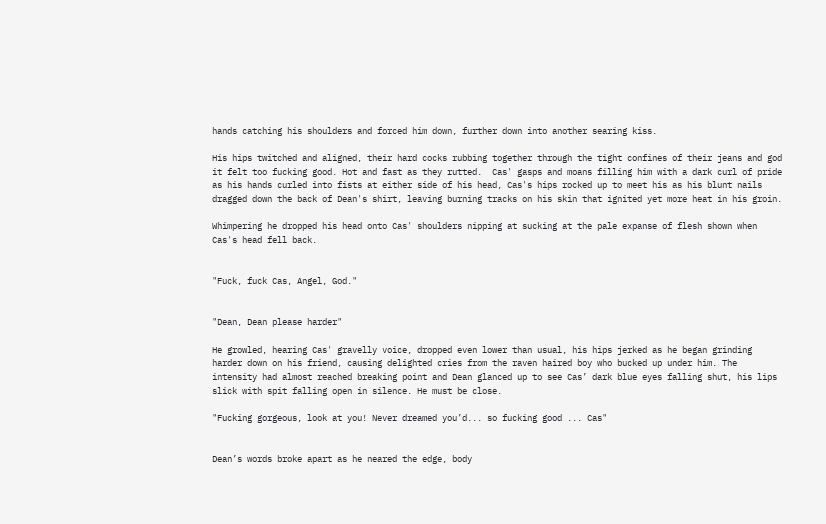hands catching his shoulders and forced him down, further down into another searing kiss.

His hips twitched and aligned, their hard cocks rubbing together through the tight confines of their jeans and god it felt too fucking good. Hot and fast as they rutted.  Cas' gasps and moans filling him with a dark curl of pride as his hands curled into fists at either side of his head, Cas's hips rocked up to meet his as his blunt nails dragged down the back of Dean's shirt, leaving burning tracks on his skin that ignited yet more heat in his groin.

Whimpering he dropped his head onto Cas' shoulders nipping at sucking at the pale expanse of flesh shown when Cas's head fell back.


"Fuck, fuck Cas, Angel, God."


"Dean, Dean please harder"

He growled, hearing Cas' gravelly voice, dropped even lower than usual, his hips jerked as he began grinding harder down on his friend, causing delighted cries from the raven haired boy who bucked up under him. The intensity had almost reached breaking point and Dean glanced up to see Cas’ dark blue eyes falling shut, his lips slick with spit falling open in silence. He must be close.

"Fucking gorgeous, look at you! Never dreamed you’d... so fucking good ... Cas"


Dean’s words broke apart as he neared the edge, body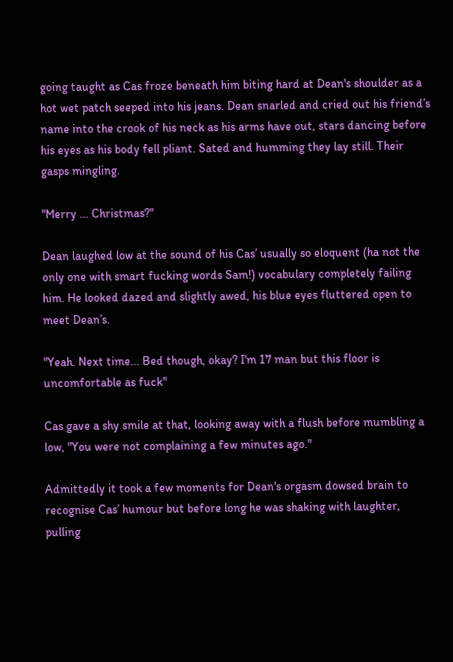going taught as Cas froze beneath him biting hard at Dean's shoulder as a hot wet patch seeped into his jeans. Dean snarled and cried out his friend’s name into the crook of his neck as his arms have out, stars dancing before his eyes as his body fell pliant. Sated and humming they lay still. Their gasps mingling.

"Merry ... Christmas?"

Dean laughed low at the sound of his Cas’ usually so eloquent (ha not the only one with smart fucking words Sam!) vocabulary completely failing him. He looked dazed and slightly awed, his blue eyes fluttered open to meet Dean’s.

"Yeah. Next time... Bed though, okay? I'm 17 man but this floor is uncomfortable as fuck"

Cas gave a shy smile at that, looking away with a flush before mumbling a low, "You were not complaining a few minutes ago."

Admittedly it took a few moments for Dean's orgasm dowsed brain to recognise Cas’ humour but before long he was shaking with laughter, pulling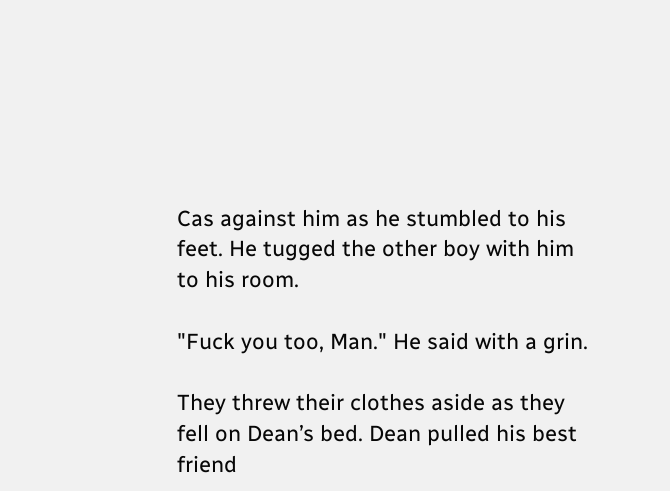Cas against him as he stumbled to his feet. He tugged the other boy with him to his room.

"Fuck you too, Man." He said with a grin.

They threw their clothes aside as they fell on Dean’s bed. Dean pulled his best friend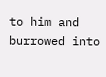to him and burrowed into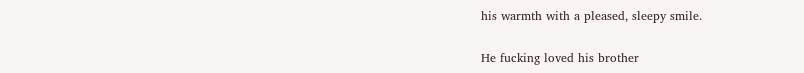his warmth with a pleased, sleepy smile.

He fucking loved his brother